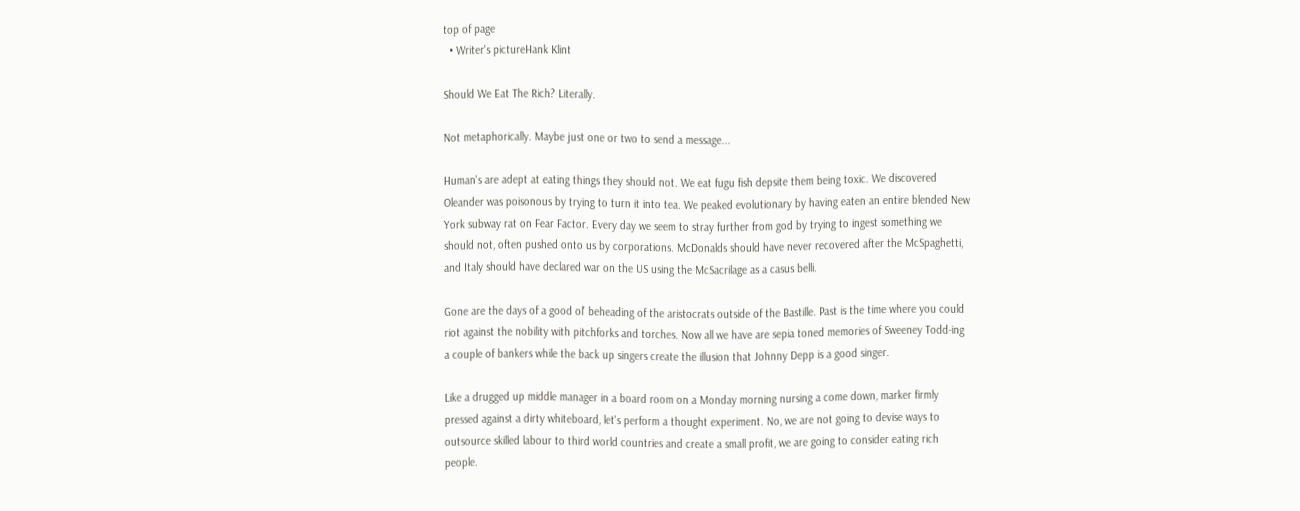top of page
  • Writer's pictureHank Klint

Should We Eat The Rich? Literally.

Not metaphorically. Maybe just one or two to send a message...

Human's are adept at eating things they should not. We eat fugu fish depsite them being toxic. We discovered Oleander was poisonous by trying to turn it into tea. We peaked evolutionary by having eaten an entire blended New York subway rat on Fear Factor. Every day we seem to stray further from god by trying to ingest something we should not, often pushed onto us by corporations. McDonalds should have never recovered after the McSpaghetti, and Italy should have declared war on the US using the McSacrilage as a casus belli.

Gone are the days of a good ol' beheading of the aristocrats outside of the Bastille. Past is the time where you could riot against the nobility with pitchforks and torches. Now all we have are sepia toned memories of Sweeney Todd-ing a couple of bankers while the back up singers create the illusion that Johnny Depp is a good singer.

Like a drugged up middle manager in a board room on a Monday morning nursing a come down, marker firmly pressed against a dirty whiteboard, let's perform a thought experiment. No, we are not going to devise ways to outsource skilled labour to third world countries and create a small profit, we are going to consider eating rich people.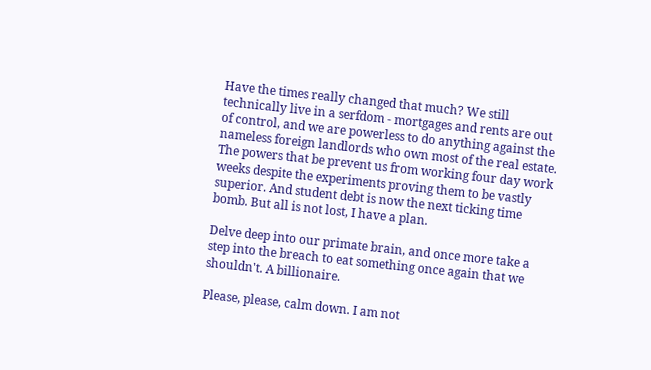Have the times really changed that much? We still technically live in a serfdom - mortgages and rents are out of control, and we are powerless to do anything against the nameless foreign landlords who own most of the real estate. The powers that be prevent us from working four day work weeks despite the experiments proving them to be vastly superior. And student debt is now the next ticking time bomb. But all is not lost, I have a plan.

Delve deep into our primate brain, and once more take a step into the breach to eat something once again that we shouldn't. A billionaire.

Please, please, calm down. I am not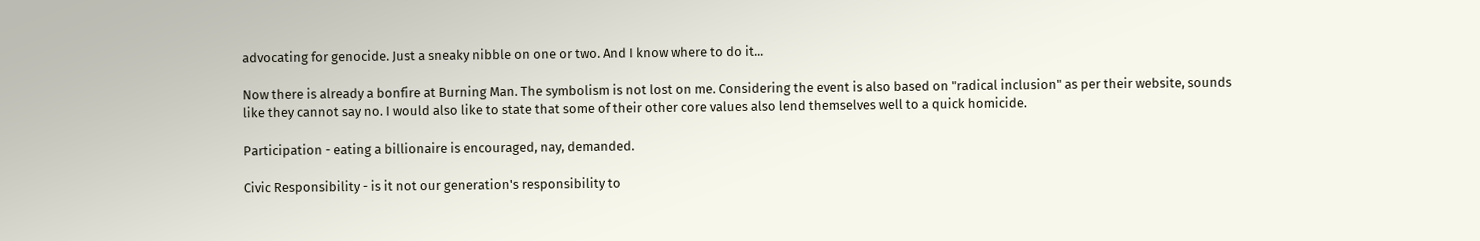advocating for genocide. Just a sneaky nibble on one or two. And I know where to do it...

Now there is already a bonfire at Burning Man. The symbolism is not lost on me. Considering the event is also based on "radical inclusion" as per their website, sounds like they cannot say no. I would also like to state that some of their other core values also lend themselves well to a quick homicide.

Participation - eating a billionaire is encouraged, nay, demanded.

Civic Responsibility - is it not our generation's responsibility to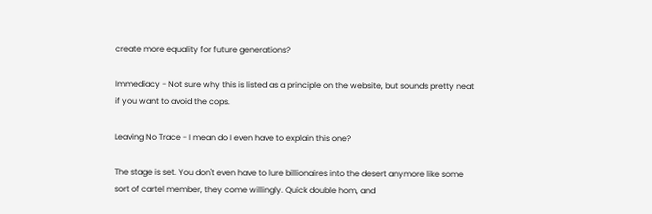create more equality for future generations?

Immediacy - Not sure why this is listed as a principle on the website, but sounds pretty neat if you want to avoid the cops.

Leaving No Trace - I mean do I even have to explain this one?

The stage is set. You don't even have to lure billionaires into the desert anymore like some sort of cartel member, they come willingly. Quick double hom, and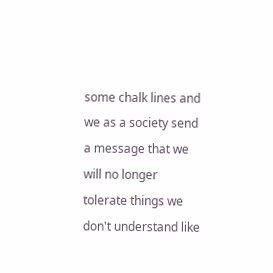some chalk lines and we as a society send a message that we will no longer tolerate things we don't understand like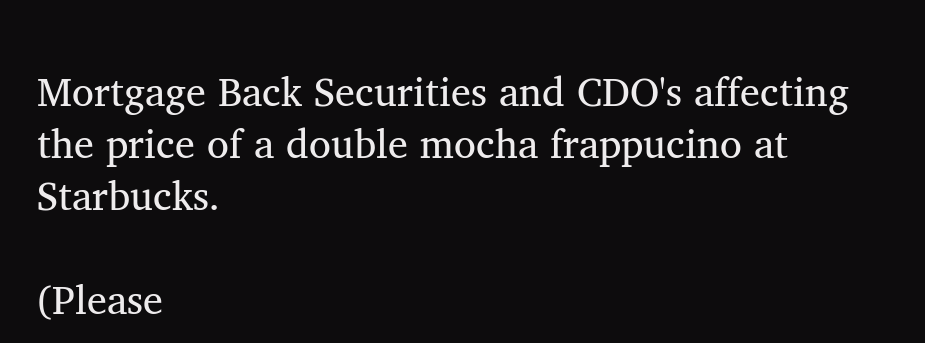Mortgage Back Securities and CDO's affecting the price of a double mocha frappucino at Starbucks.

(Please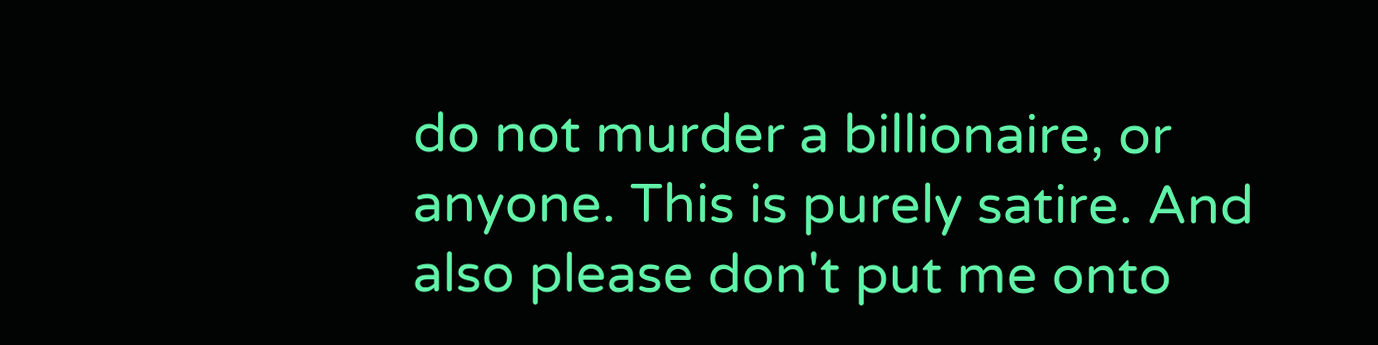do not murder a billionaire, or anyone. This is purely satire. And also please don't put me onto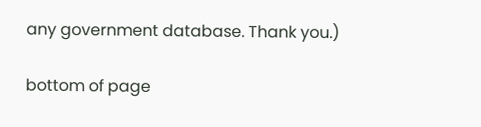any government database. Thank you.)

bottom of page